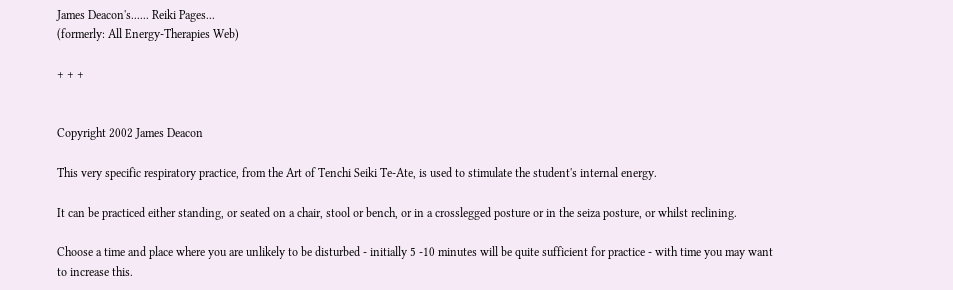James Deacon's...... Reiki Pages...
(formerly: All Energy-Therapies Web)

+ + +


Copyright 2002 James Deacon

This very specific respiratory practice, from the Art of Tenchi Seiki Te-Ate, is used to stimulate the student's internal energy.

It can be practiced either standing, or seated on a chair, stool or bench, or in a crosslegged posture or in the seiza posture, or whilst reclining.

Choose a time and place where you are unlikely to be disturbed - initially 5 -10 minutes will be quite sufficient for practice - with time you may want to increase this.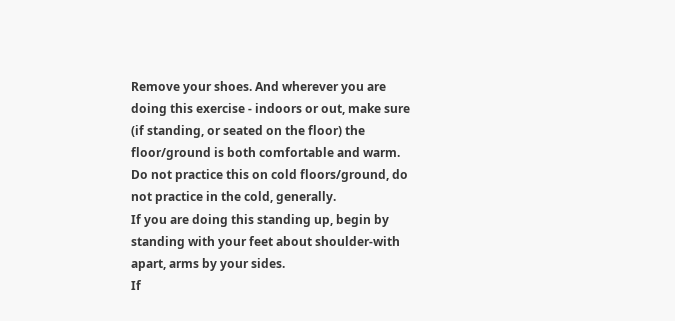Remove your shoes. And wherever you are doing this exercise - indoors or out, make sure (if standing, or seated on the floor) the floor/ground is both comfortable and warm. Do not practice this on cold floors/ground, do not practice in the cold, generally.
If you are doing this standing up, begin by standing with your feet about shoulder-with apart, arms by your sides.
If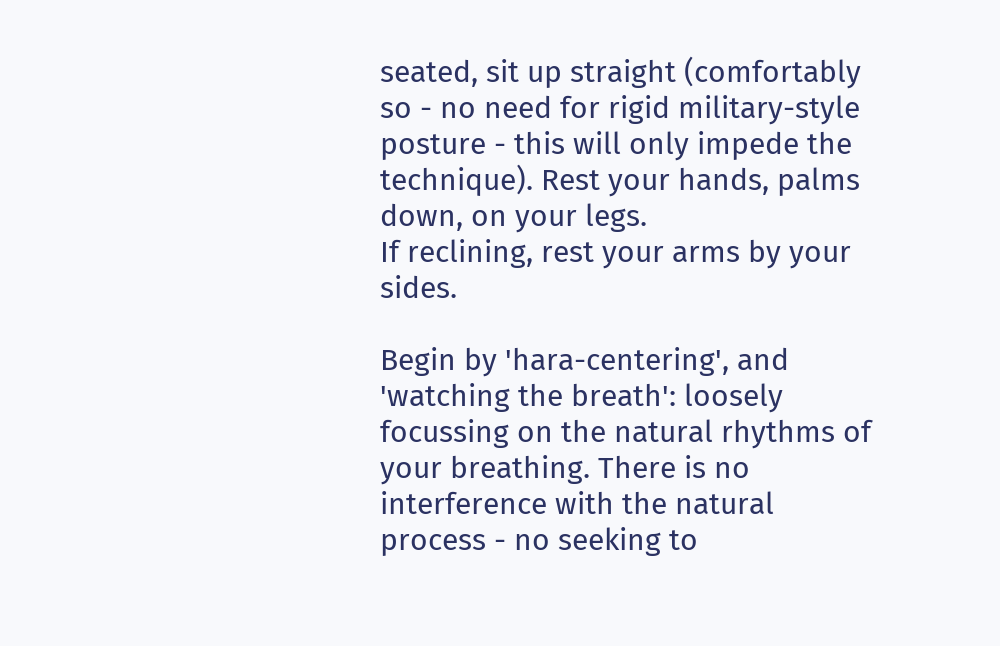seated, sit up straight (comfortably so - no need for rigid military-style posture - this will only impede the technique). Rest your hands, palms down, on your legs.
If reclining, rest your arms by your sides.

Begin by 'hara-centering', and 'watching the breath': loosely focussing on the natural rhythms of your breathing. There is no interference with the natural process - no seeking to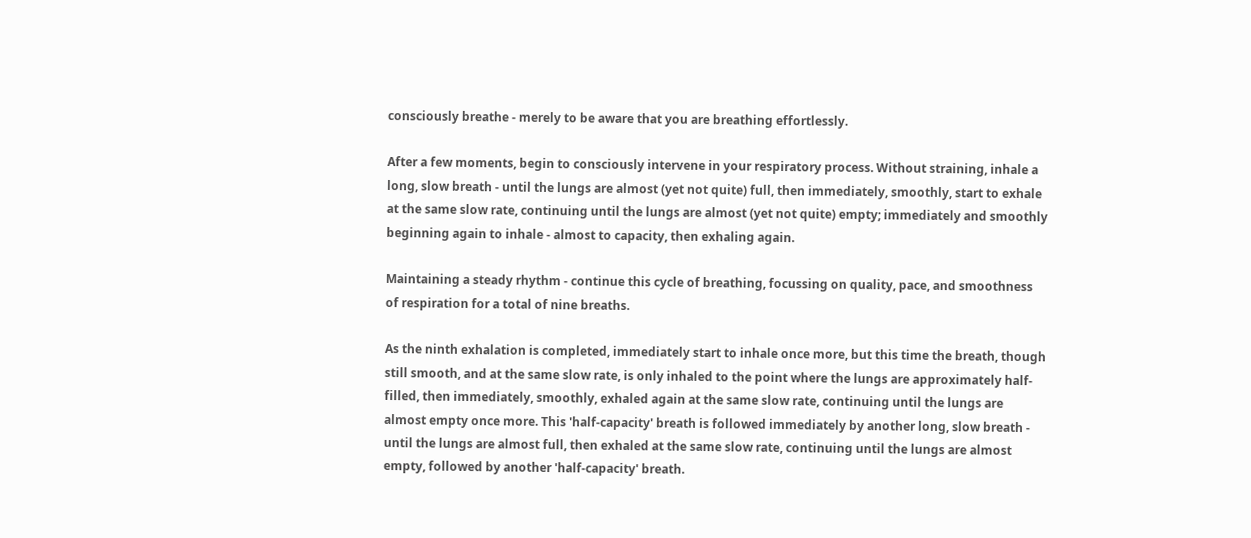consciously breathe - merely to be aware that you are breathing effortlessly.

After a few moments, begin to consciously intervene in your respiratory process. Without straining, inhale a long, slow breath - until the lungs are almost (yet not quite) full, then immediately, smoothly, start to exhale at the same slow rate, continuing until the lungs are almost (yet not quite) empty; immediately and smoothly beginning again to inhale - almost to capacity, then exhaling again.

Maintaining a steady rhythm - continue this cycle of breathing, focussing on quality, pace, and smoothness of respiration for a total of nine breaths.

As the ninth exhalation is completed, immediately start to inhale once more, but this time the breath, though still smooth, and at the same slow rate, is only inhaled to the point where the lungs are approximately half-filled, then immediately, smoothly, exhaled again at the same slow rate, continuing until the lungs are almost empty once more. This 'half-capacity' breath is followed immediately by another long, slow breath - until the lungs are almost full, then exhaled at the same slow rate, continuing until the lungs are almost empty, followed by another 'half-capacity' breath.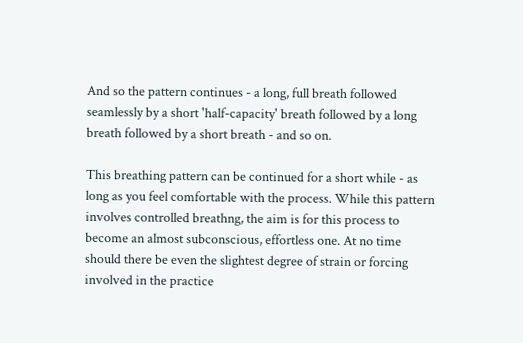And so the pattern continues - a long, full breath followed seamlessly by a short 'half-capacity' breath followed by a long breath followed by a short breath - and so on.

This breathing pattern can be continued for a short while - as long as you feel comfortable with the process. While this pattern involves controlled breathng, the aim is for this process to become an almost subconscious, effortless one. At no time should there be even the slightest degree of strain or forcing involved in the practice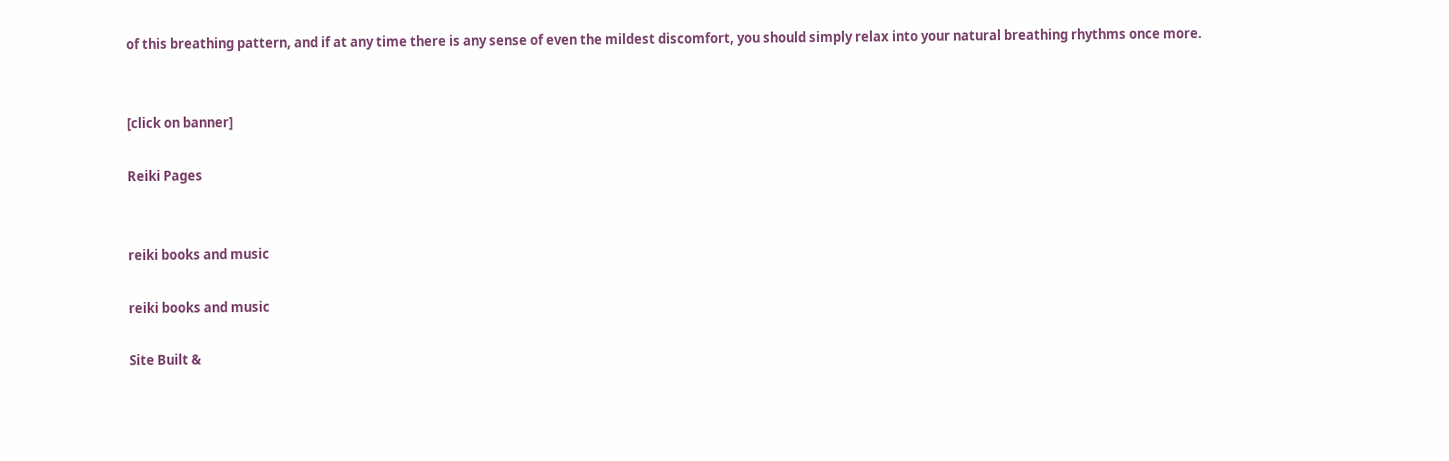of this breathing pattern, and if at any time there is any sense of even the mildest discomfort, you should simply relax into your natural breathing rhythms once more.


[click on banner]

Reiki Pages


reiki books and music

reiki books and music

Site Built &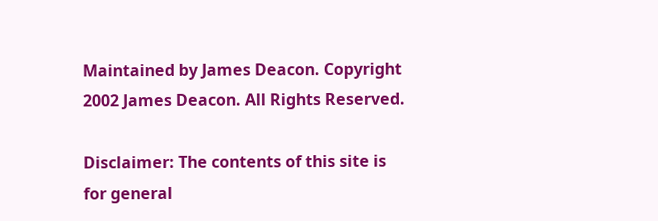Maintained by James Deacon. Copyright 2002 James Deacon. All Rights Reserved.

Disclaimer: The contents of this site is for general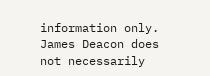information only. James Deacon does not necessarily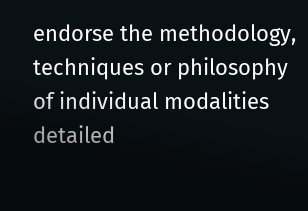endorse the methodology, techniques or philosophy of individual modalities detailed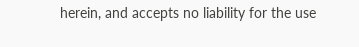herein, and accepts no liability for the use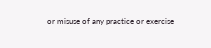or misuse of any practice or exercise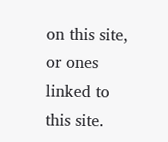on this site, or ones linked to this site.